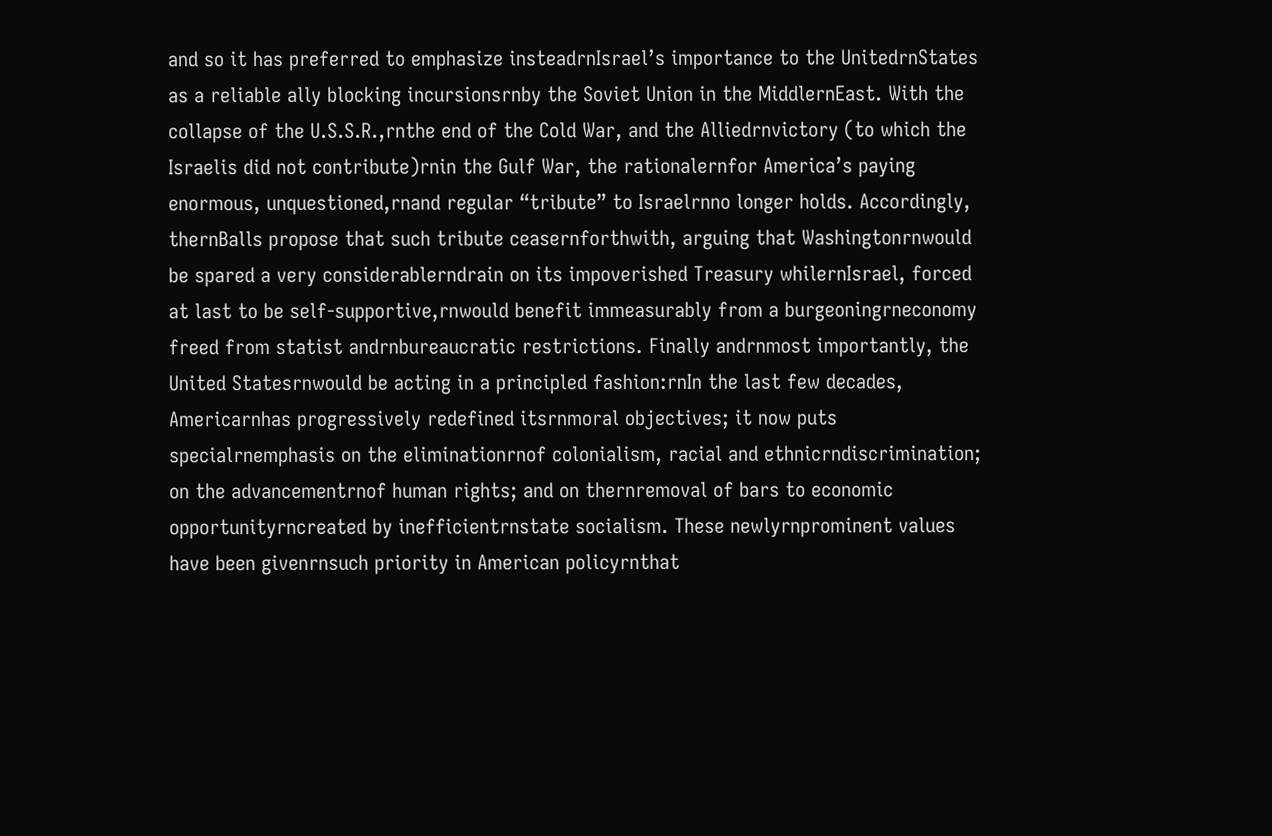and so it has preferred to emphasize insteadrnIsrael’s importance to the UnitedrnStates as a reliable ally blocking incursionsrnby the Soviet Union in the MiddlernEast. With the collapse of the U.S.S.R.,rnthe end of the Cold War, and the Alliedrnvictory (to which the Israelis did not contribute)rnin the Gulf War, the rationalernfor America’s paying enormous, unquestioned,rnand regular “tribute” to Israelrnno longer holds. Accordingly, thernBalls propose that such tribute ceasernforthwith, arguing that Washingtonrnwould be spared a very considerablerndrain on its impoverished Treasury whilernIsrael, forced at last to be self-supportive,rnwould benefit immeasurably from a burgeoningrneconomy freed from statist andrnbureaucratic restrictions. Finally andrnmost importantly, the United Statesrnwould be acting in a principled fashion:rnIn the last few decades, Americarnhas progressively redefined itsrnmoral objectives; it now puts specialrnemphasis on the eliminationrnof colonialism, racial and ethnicrndiscrimination; on the advancementrnof human rights; and on thernremoval of bars to economic opportunityrncreated by inefficientrnstate socialism. These newlyrnprominent values have been givenrnsuch priority in American policyrnthat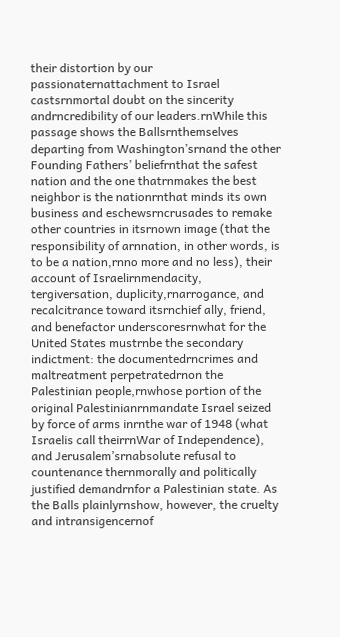their distortion by our passionaternattachment to Israel castsrnmortal doubt on the sincerity andrncredibility of our leaders.rnWhile this passage shows the Ballsrnthemselves departing from Washington’srnand the other Founding Fathers’ beliefrnthat the safest nation and the one thatrnmakes the best neighbor is the nationrnthat minds its own business and eschewsrncrusades to remake other countries in itsrnown image (that the responsibility of arnnation, in other words, is to be a nation,rnno more and no less), their account of Israelirnmendacity, tergiversation, duplicity,rnarrogance, and recalcitrance toward itsrnchief ally, friend, and benefactor underscoresrnwhat for the United States mustrnbe the secondary indictment: the documentedrncrimes and maltreatment perpetratedrnon the Palestinian people,rnwhose portion of the original Palestinianrnmandate Israel seized by force of arms inrnthe war of 1948 (what Israelis call theirrnWar of Independence), and Jerusalem’srnabsolute refusal to countenance thernmorally and politically justified demandrnfor a Palestinian state. As the Balls plainlyrnshow, however, the cruelty and intransigencernof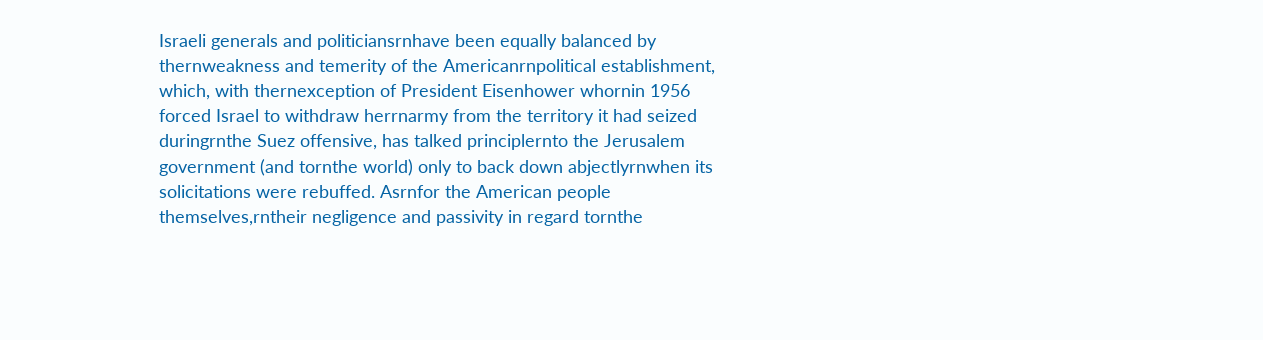Israeli generals and politiciansrnhave been equally balanced by thernweakness and temerity of the Americanrnpolitical establishment, which, with thernexception of President Eisenhower whornin 1956 forced Israel to withdraw herrnarmy from the territory it had seized duringrnthe Suez offensive, has talked principlernto the Jerusalem government (and tornthe world) only to back down abjectlyrnwhen its solicitations were rebuffed. Asrnfor the American people themselves,rntheir negligence and passivity in regard tornthe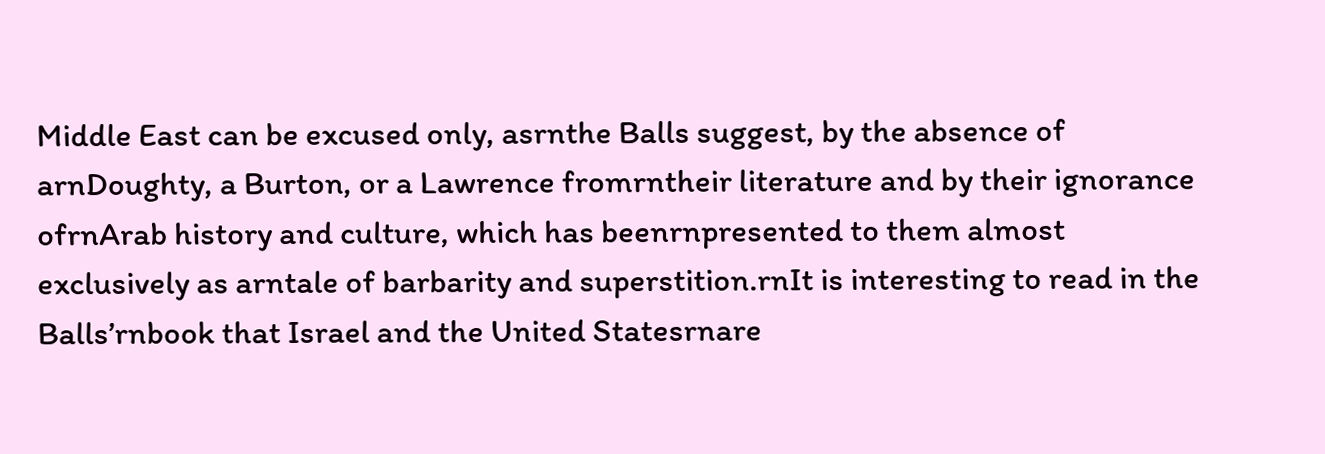Middle East can be excused only, asrnthe Balls suggest, by the absence of arnDoughty, a Burton, or a Lawrence fromrntheir literature and by their ignorance ofrnArab history and culture, which has beenrnpresented to them almost exclusively as arntale of barbarity and superstition.rnIt is interesting to read in the Balls’rnbook that Israel and the United Statesrnare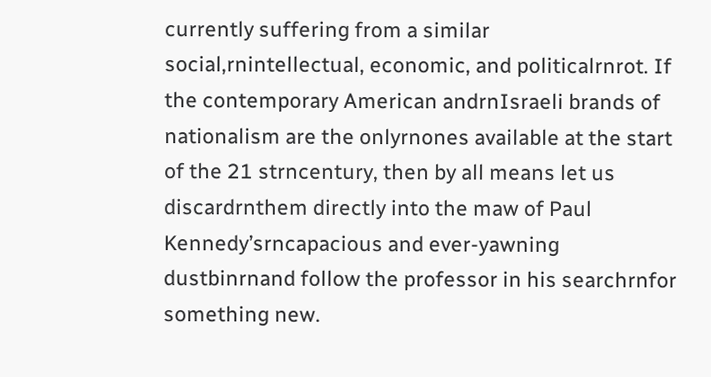currently suffering from a similar social,rnintellectual, economic, and politicalrnrot. If the contemporary American andrnIsraeli brands of nationalism are the onlyrnones available at the start of the 21 strncentury, then by all means let us discardrnthem directly into the maw of Paul Kennedy’srncapacious and ever-yawning dustbinrnand follow the professor in his searchrnfor something new.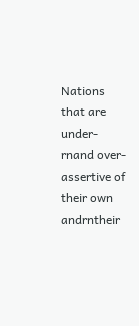Nations that are under-rnand over-assertive of their own andrntheir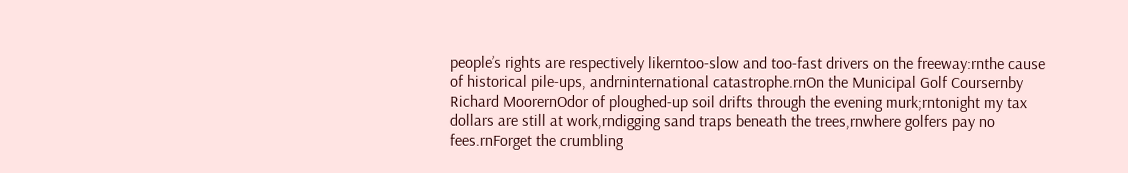people’s rights are respectively likerntoo-slow and too-fast drivers on the freeway:rnthe cause of historical pile-ups, andrninternational catastrophe.rnOn the Municipal Golf Coursernby Richard MoorernOdor of ploughed-up soil drifts through the evening murk;rntonight my tax dollars are still at work,rndigging sand traps beneath the trees,rnwhere golfers pay no fees.rnForget the crumbling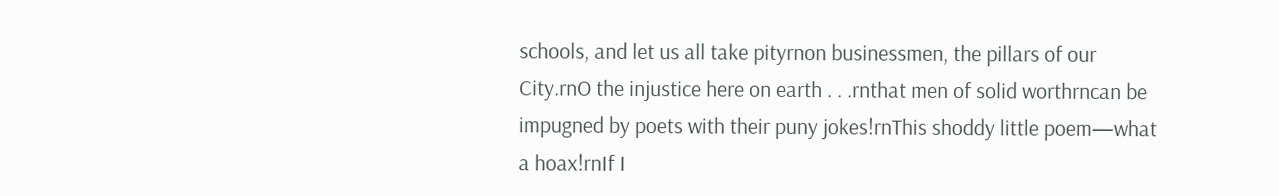schools, and let us all take pityrnon businessmen, the pillars of our City.rnO the injustice here on earth . . .rnthat men of solid worthrncan be impugned by poets with their puny jokes!rnThis shoddy little poem—what a hoax!rnIf I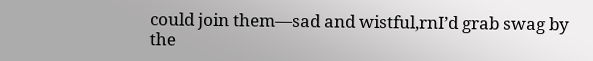could join them—sad and wistful,rnI’d grab swag by the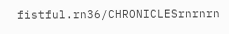fistful.rn36/CHRONICLESrnrnrn